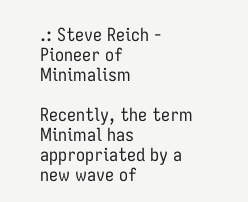.: Steve Reich - Pioneer of Minimalism

Recently, the term Minimal has appropriated by a new wave of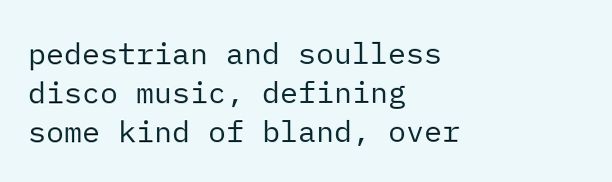pedestrian and soulless disco music, defining some kind of bland, over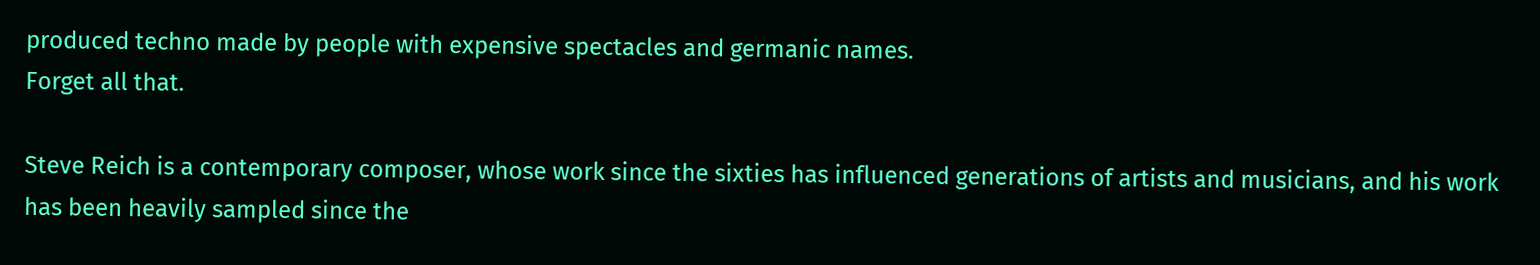produced techno made by people with expensive spectacles and germanic names.
Forget all that.

Steve Reich is a contemporary composer, whose work since the sixties has influenced generations of artists and musicians, and his work has been heavily sampled since the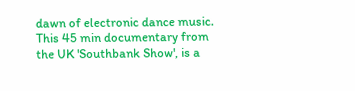dawn of electronic dance music.
This 45 min documentary from the UK 'Southbank Show', is a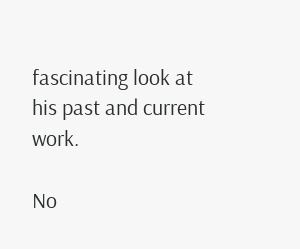fascinating look at his past and current work.

No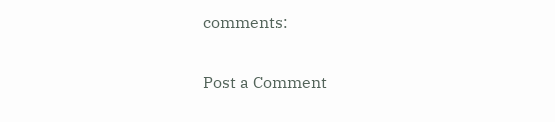comments:

Post a Comment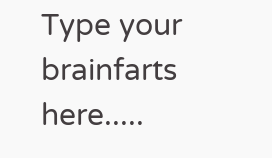Type your brainfarts here.....